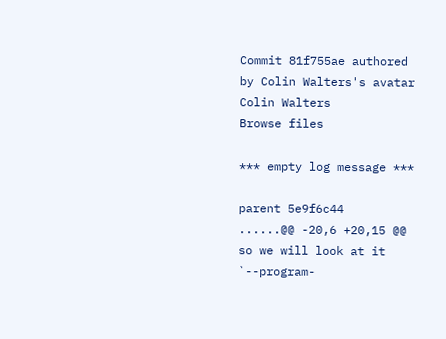Commit 81f755ae authored by Colin Walters's avatar Colin Walters
Browse files

*** empty log message ***

parent 5e9f6c44
......@@ -20,6 +20,15 @@ so we will look at it
`--program-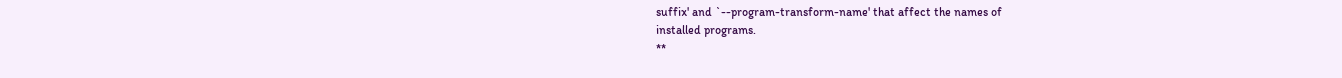suffix' and `--program-transform-name' that affect the names of
installed programs.
**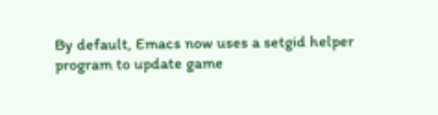By default, Emacs now uses a setgid helper program to update game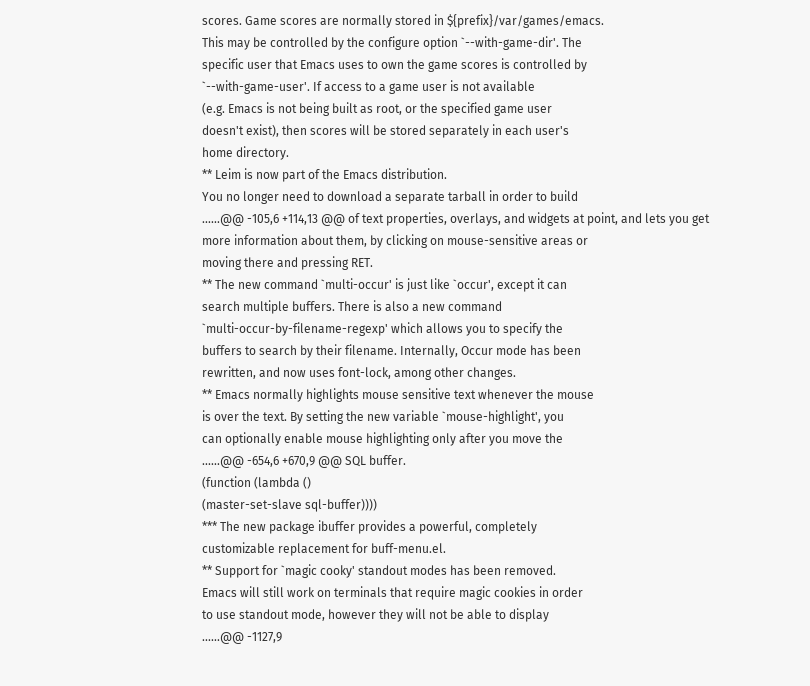scores. Game scores are normally stored in ${prefix}/var/games/emacs.
This may be controlled by the configure option `--with-game-dir'. The
specific user that Emacs uses to own the game scores is controlled by
`--with-game-user'. If access to a game user is not available
(e.g. Emacs is not being built as root, or the specified game user
doesn't exist), then scores will be stored separately in each user's
home directory.
** Leim is now part of the Emacs distribution.
You no longer need to download a separate tarball in order to build
......@@ -105,6 +114,13 @@ of text properties, overlays, and widgets at point, and lets you get
more information about them, by clicking on mouse-sensitive areas or
moving there and pressing RET.
** The new command `multi-occur' is just like `occur', except it can
search multiple buffers. There is also a new command
`multi-occur-by-filename-regexp' which allows you to specify the
buffers to search by their filename. Internally, Occur mode has been
rewritten, and now uses font-lock, among other changes.
** Emacs normally highlights mouse sensitive text whenever the mouse
is over the text. By setting the new variable `mouse-highlight', you
can optionally enable mouse highlighting only after you move the
......@@ -654,6 +670,9 @@ SQL buffer.
(function (lambda ()
(master-set-slave sql-buffer))))
*** The new package ibuffer provides a powerful, completely
customizable replacement for buff-menu.el.
** Support for `magic cooky' standout modes has been removed.
Emacs will still work on terminals that require magic cookies in order
to use standout mode, however they will not be able to display
......@@ -1127,9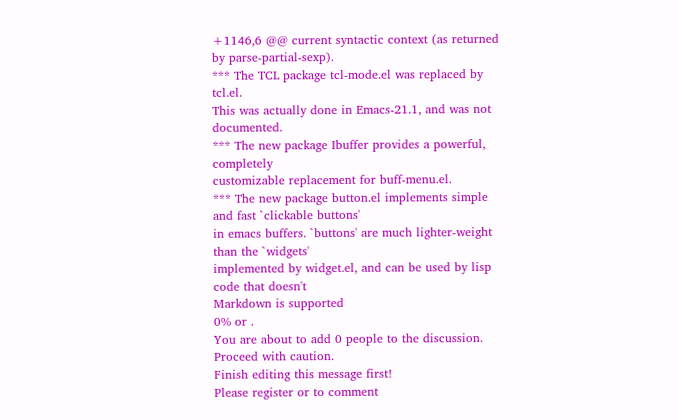+1146,6 @@ current syntactic context (as returned by parse-partial-sexp).
*** The TCL package tcl-mode.el was replaced by tcl.el.
This was actually done in Emacs-21.1, and was not documented.
*** The new package Ibuffer provides a powerful, completely
customizable replacement for buff-menu.el.
*** The new package button.el implements simple and fast `clickable buttons'
in emacs buffers. `buttons' are much lighter-weight than the `widgets'
implemented by widget.el, and can be used by lisp code that doesn't
Markdown is supported
0% or .
You are about to add 0 people to the discussion. Proceed with caution.
Finish editing this message first!
Please register or to comment